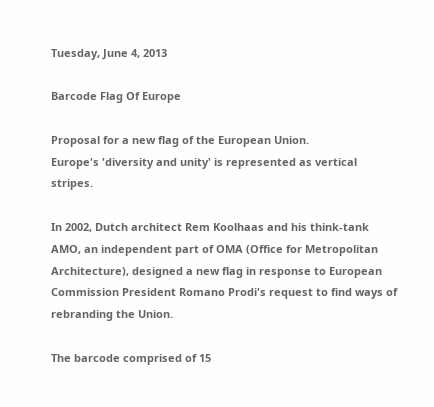Tuesday, June 4, 2013

Barcode Flag Of Europe

Proposal for a new flag of the European Union.
Europe's 'diversity and unity' is represented as vertical stripes.

In 2002, Dutch architect Rem Koolhaas and his think-tank AMO, an independent part of OMA (Office for Metropolitan Architecture), designed a new flag in response to European Commission President Romano Prodi's request to find ways of rebranding the Union.

The barcode comprised of 15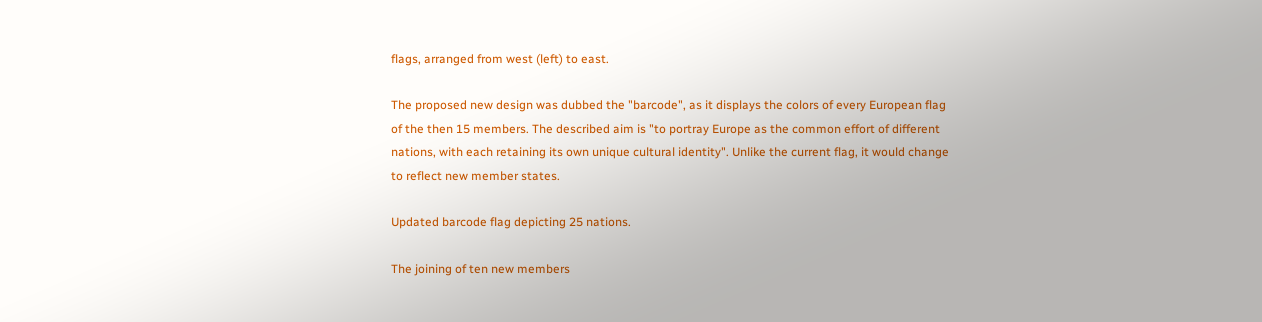flags, arranged from west (left) to east.

The proposed new design was dubbed the "barcode", as it displays the colors of every European flag of the then 15 members. The described aim is "to portray Europe as the common effort of different nations, with each retaining its own unique cultural identity". Unlike the current flag, it would change to reflect new member states.

Updated barcode flag depicting 25 nations.

The joining of ten new members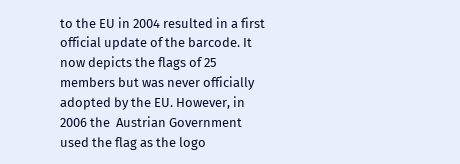to the EU in 2004 resulted in a first official update of the barcode. It now depicts the flags of 25 members but was never officially adopted by the EU. However, in 2006 the  Austrian Government used the flag as the logo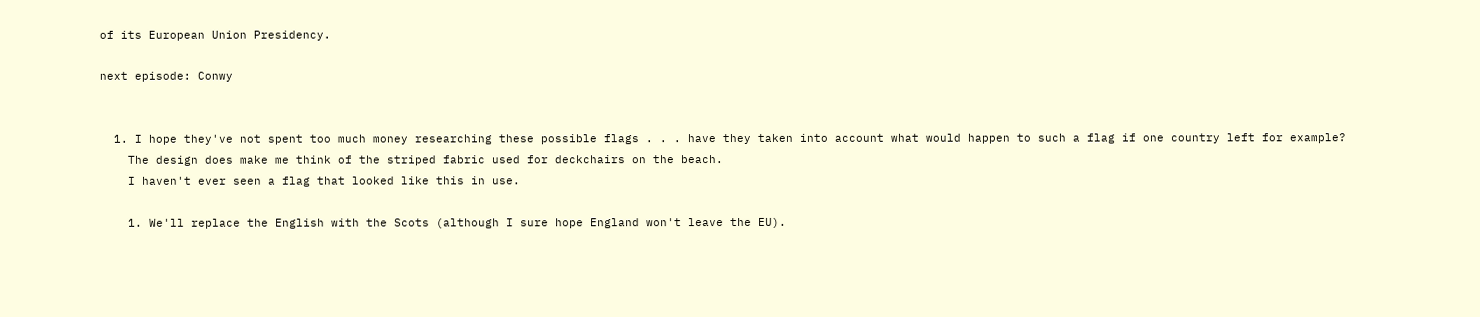of its European Union Presidency.

next episode: Conwy


  1. I hope they've not spent too much money researching these possible flags . . . have they taken into account what would happen to such a flag if one country left for example?
    The design does make me think of the striped fabric used for deckchairs on the beach.
    I haven't ever seen a flag that looked like this in use.

    1. We'll replace the English with the Scots (although I sure hope England won't leave the EU).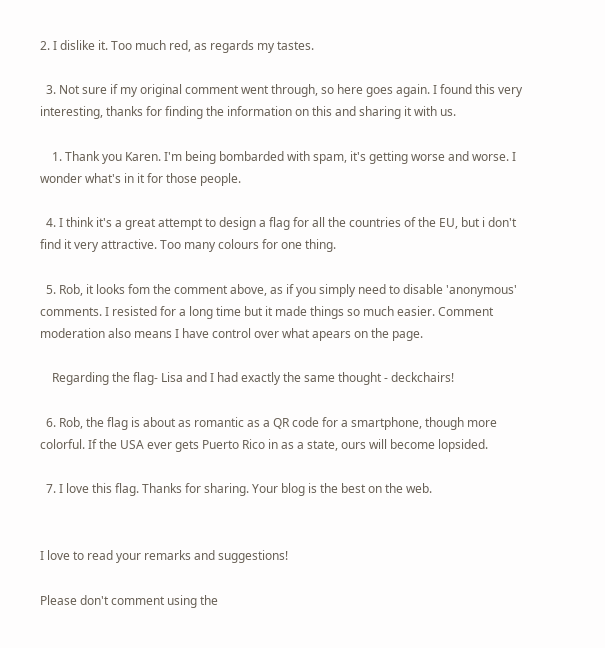2. I dislike it. Too much red, as regards my tastes.

  3. Not sure if my original comment went through, so here goes again. I found this very interesting, thanks for finding the information on this and sharing it with us.

    1. Thank you Karen. I'm being bombarded with spam, it's getting worse and worse. I wonder what's in it for those people.

  4. I think it's a great attempt to design a flag for all the countries of the EU, but i don't find it very attractive. Too many colours for one thing.

  5. Rob, it looks fom the comment above, as if you simply need to disable 'anonymous' comments. I resisted for a long time but it made things so much easier. Comment moderation also means I have control over what apears on the page.

    Regarding the flag- Lisa and I had exactly the same thought - deckchairs!

  6. Rob, the flag is about as romantic as a QR code for a smartphone, though more colorful. If the USA ever gets Puerto Rico in as a state, ours will become lopsided.

  7. I love this flag. Thanks for sharing. Your blog is the best on the web.


I love to read your remarks and suggestions!

Please don't comment using the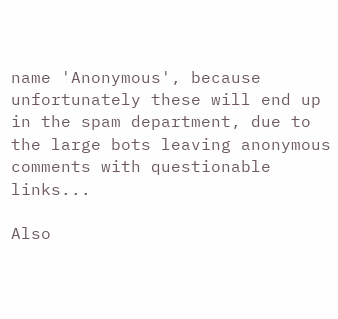name 'Anonymous', because unfortunately these will end up in the spam department, due to the large bots leaving anonymous comments with questionable links...

Also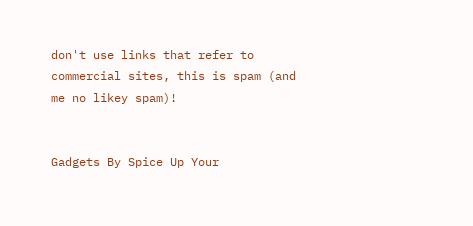don't use links that refer to commercial sites, this is spam (and me no likey spam)!


Gadgets By Spice Up Your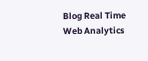Blog Real Time Web Analytics